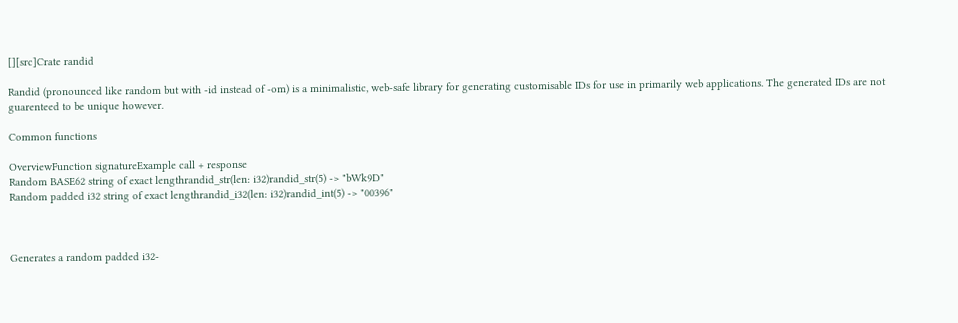[][src]Crate randid

Randid (pronounced like random but with -id instead of -om) is a minimalistic, web-safe library for generating customisable IDs for use in primarily web applications. The generated IDs are not guarenteed to be unique however.

Common functions

OverviewFunction signatureExample call + response
Random BASE62 string of exact lengthrandid_str(len: i32)randid_str(5) -> "bWk9D"
Random padded i32 string of exact lengthrandid_i32(len: i32)randid_int(5) -> "00396"



Generates a random padded i32-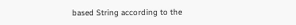based String according to the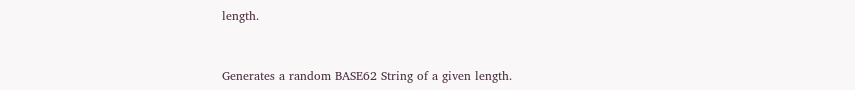length.


Generates a random BASE62 String of a given length.